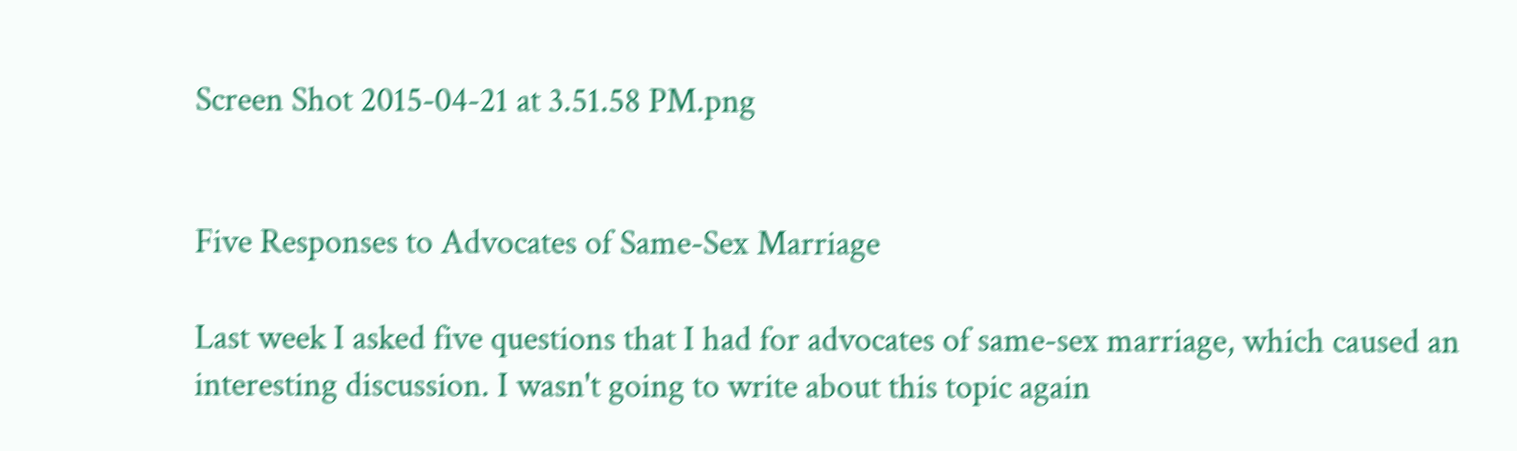Screen Shot 2015-04-21 at 3.51.58 PM.png


Five Responses to Advocates of Same-Sex Marriage

Last week I asked five questions that I had for advocates of same-sex marriage, which caused an interesting discussion. I wasn't going to write about this topic again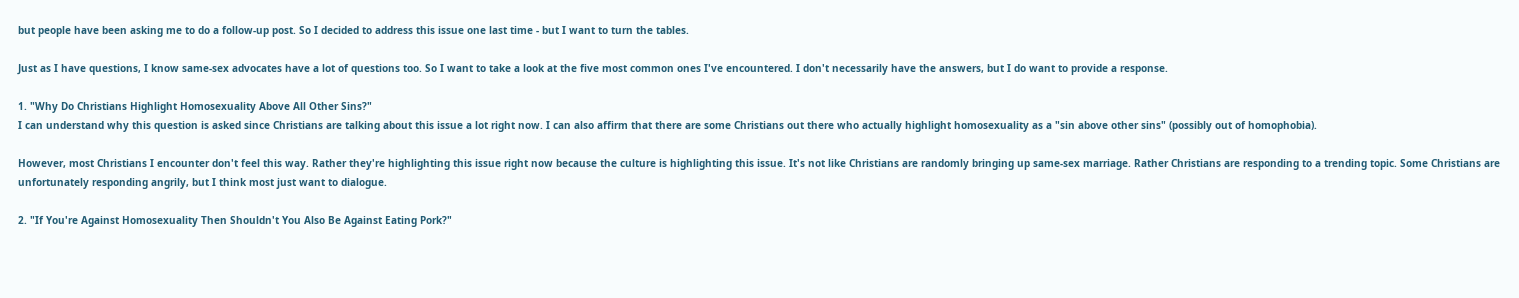but people have been asking me to do a follow-up post. So I decided to address this issue one last time - but I want to turn the tables.

Just as I have questions, I know same-sex advocates have a lot of questions too. So I want to take a look at the five most common ones I've encountered. I don't necessarily have the answers, but I do want to provide a response.

1. "Why Do Christians Highlight Homosexuality Above All Other Sins?"
I can understand why this question is asked since Christians are talking about this issue a lot right now. I can also affirm that there are some Christians out there who actually highlight homosexuality as a "sin above other sins" (possibly out of homophobia).

However, most Christians I encounter don't feel this way. Rather they're highlighting this issue right now because the culture is highlighting this issue. It's not like Christians are randomly bringing up same-sex marriage. Rather Christians are responding to a trending topic. Some Christians are unfortunately responding angrily, but I think most just want to dialogue.

2. "If You're Against Homosexuality Then Shouldn't You Also Be Against Eating Pork?"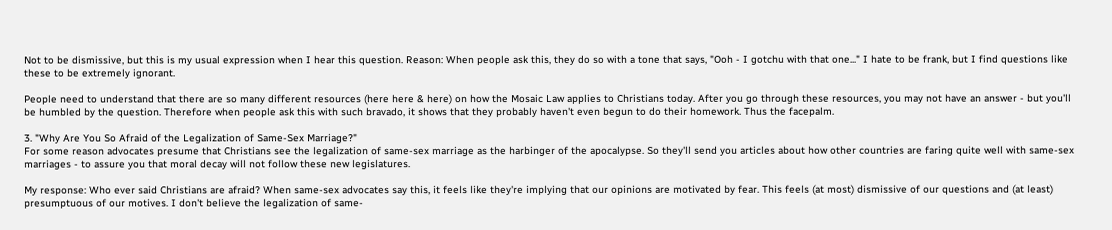Not to be dismissive, but this is my usual expression when I hear this question. Reason: When people ask this, they do so with a tone that says, "Ooh - I gotchu with that one..." I hate to be frank, but I find questions like these to be extremely ignorant.

People need to understand that there are so many different resources (here here & here) on how the Mosaic Law applies to Christians today. After you go through these resources, you may not have an answer - but you'll be humbled by the question. Therefore when people ask this with such bravado, it shows that they probably haven't even begun to do their homework. Thus the facepalm.

3. "Why Are You So Afraid of the Legalization of Same-Sex Marriage?"
For some reason advocates presume that Christians see the legalization of same-sex marriage as the harbinger of the apocalypse. So they'll send you articles about how other countries are faring quite well with same-sex marriages - to assure you that moral decay will not follow these new legislatures.

My response: Who ever said Christians are afraid? When same-sex advocates say this, it feels like they're implying that our opinions are motivated by fear. This feels (at most) dismissive of our questions and (at least) presumptuous of our motives. I don't believe the legalization of same-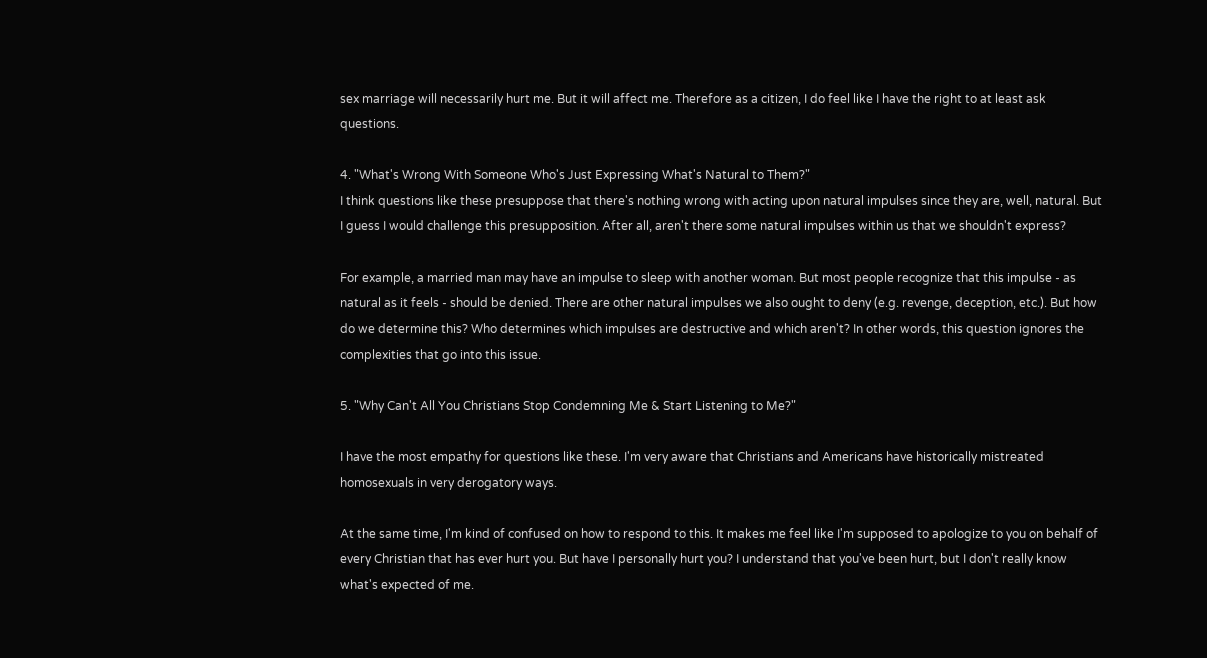sex marriage will necessarily hurt me. But it will affect me. Therefore as a citizen, I do feel like I have the right to at least ask questions.

4. "What's Wrong With Someone Who's Just Expressing What's Natural to Them?"
I think questions like these presuppose that there's nothing wrong with acting upon natural impulses since they are, well, natural. But I guess I would challenge this presupposition. After all, aren't there some natural impulses within us that we shouldn't express?

For example, a married man may have an impulse to sleep with another woman. But most people recognize that this impulse - as natural as it feels - should be denied. There are other natural impulses we also ought to deny (e.g. revenge, deception, etc.). But how do we determine this? Who determines which impulses are destructive and which aren't? In other words, this question ignores the complexities that go into this issue.

5. "Why Can't All You Christians Stop Condemning Me & Start Listening to Me?"

I have the most empathy for questions like these. I'm very aware that Christians and Americans have historically mistreated homosexuals in very derogatory ways.

At the same time, I'm kind of confused on how to respond to this. It makes me feel like I'm supposed to apologize to you on behalf of every Christian that has ever hurt you. But have I personally hurt you? I understand that you've been hurt, but I don't really know what's expected of me.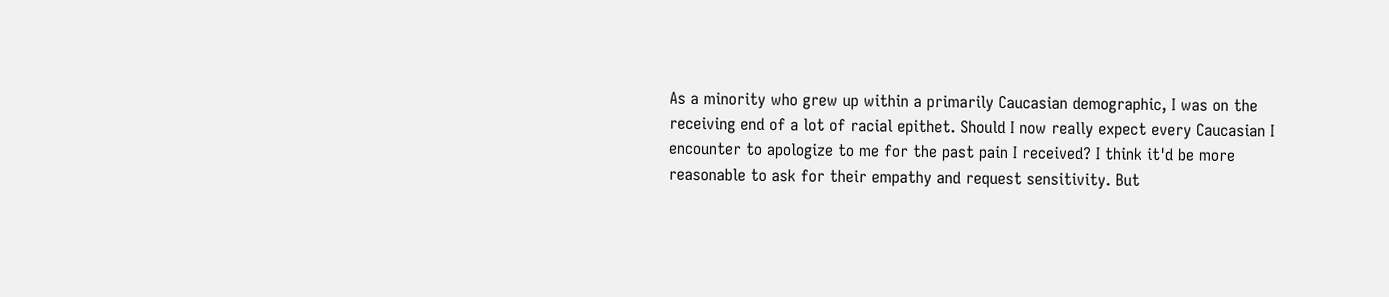As a minority who grew up within a primarily Caucasian demographic, I was on the receiving end of a lot of racial epithet. Should I now really expect every Caucasian I encounter to apologize to me for the past pain I received? I think it'd be more reasonable to ask for their empathy and request sensitivity. But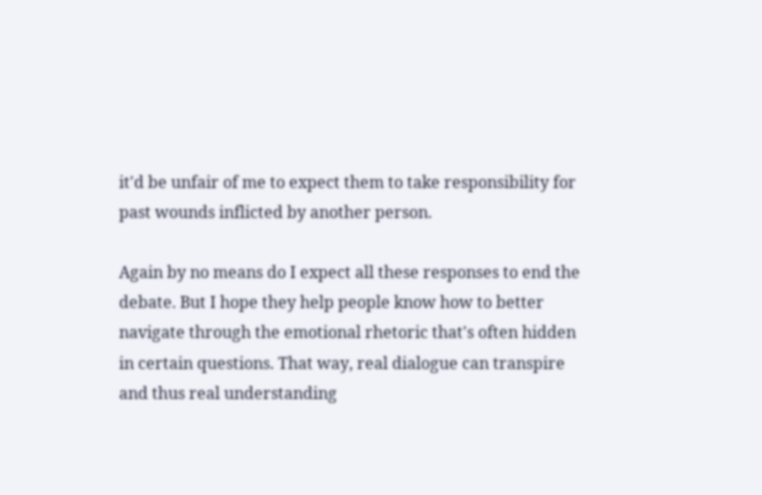it'd be unfair of me to expect them to take responsibility for past wounds inflicted by another person.

Again by no means do I expect all these responses to end the debate. But I hope they help people know how to better navigate through the emotional rhetoric that's often hidden in certain questions. That way, real dialogue can transpire and thus real understanding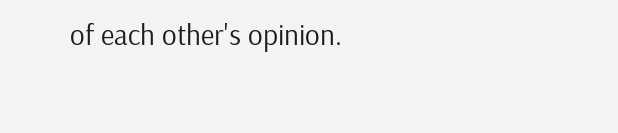of each other's opinion.